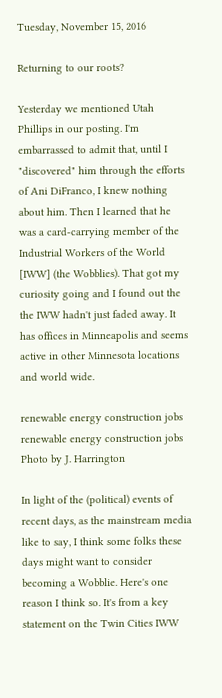Tuesday, November 15, 2016

Returning to our roots?

Yesterday we mentioned Utah Phillips in our posting. I'm embarrassed to admit that, until I "discovered" him through the efforts of Ani DiFranco, I knew nothing about him. Then I learned that he was a card-carrying member of the Industrial Workers of the World [IWW] (the Wobblies). That got my curiosity going and I found out the the IWW hadn't just faded away. It has offices in Minneapolis and seems active in other Minnesota locations and world wide.

renewable energy construction jobs
renewable energy construction jobs
Photo by J. Harrington

In light of the (political) events of recent days, as the mainstream media like to say, I think some folks these days might want to consider becoming a Wobblie. Here's one reason I think so. It's from a key statement on the Twin Cities IWW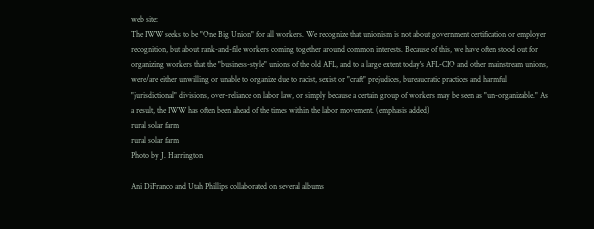web site:
The IWW seeks to be "One Big Union" for all workers. We recognize that unionism is not about government certification or employer recognition, but about rank-and-file workers coming together around common interests. Because of this, we have often stood out for organizing workers that the "business-style" unions of the old AFL, and to a large extent today's AFL-CIO and other mainstream unions, were/are either unwilling or unable to organize due to racist, sexist or "craft" prejudices, bureaucratic practices and harmful "jurisdictional" divisions, over-reliance on labor law, or simply because a certain group of workers may be seen as "un-organizable." As a result, the IWW has often been ahead of the times within the labor movement. (emphasis added)
rural solar farm
rural solar farm
Photo by J. Harrington

Ani DiFranco and Utah Phillips collaborated on several albums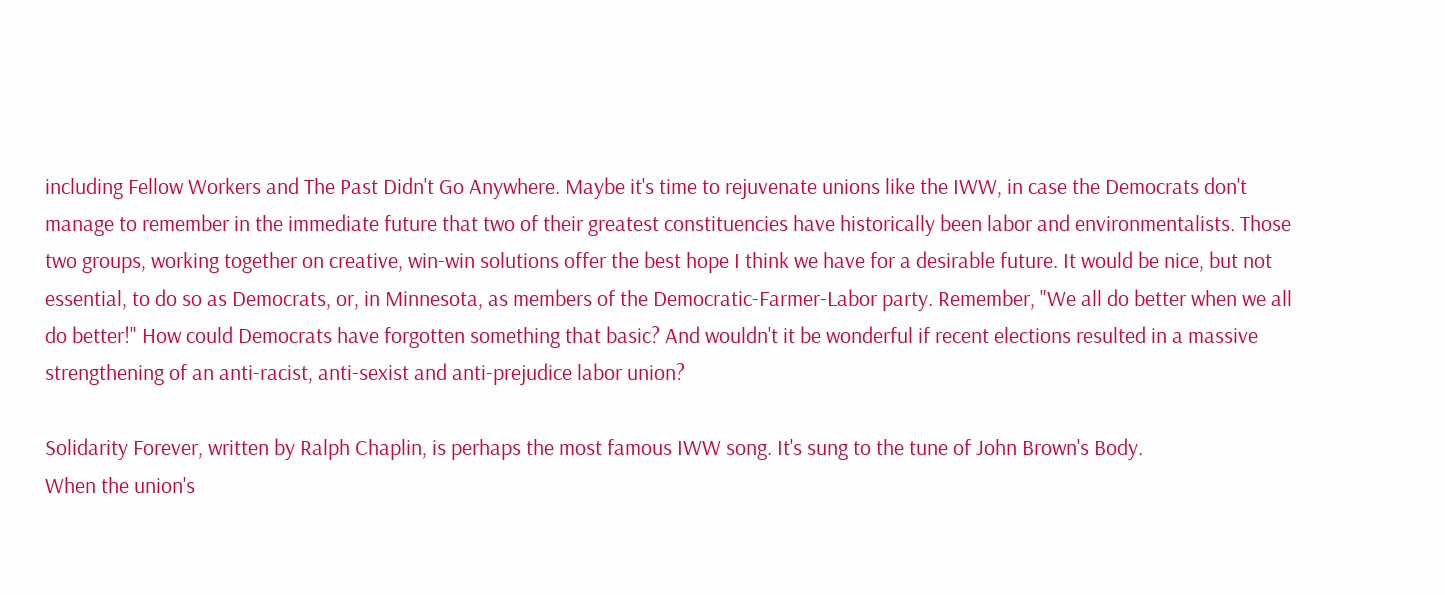including Fellow Workers and The Past Didn't Go Anywhere. Maybe it's time to rejuvenate unions like the IWW, in case the Democrats don't manage to remember in the immediate future that two of their greatest constituencies have historically been labor and environmentalists. Those two groups, working together on creative, win-win solutions offer the best hope I think we have for a desirable future. It would be nice, but not essential, to do so as Democrats, or, in Minnesota, as members of the Democratic-Farmer-Labor party. Remember, "We all do better when we all do better!" How could Democrats have forgotten something that basic? And wouldn't it be wonderful if recent elections resulted in a massive strengthening of an anti-racist, anti-sexist and anti-prejudice labor union?

Solidarity Forever, written by Ralph Chaplin, is perhaps the most famous IWW song. It's sung to the tune of John Brown's Body.
When the union's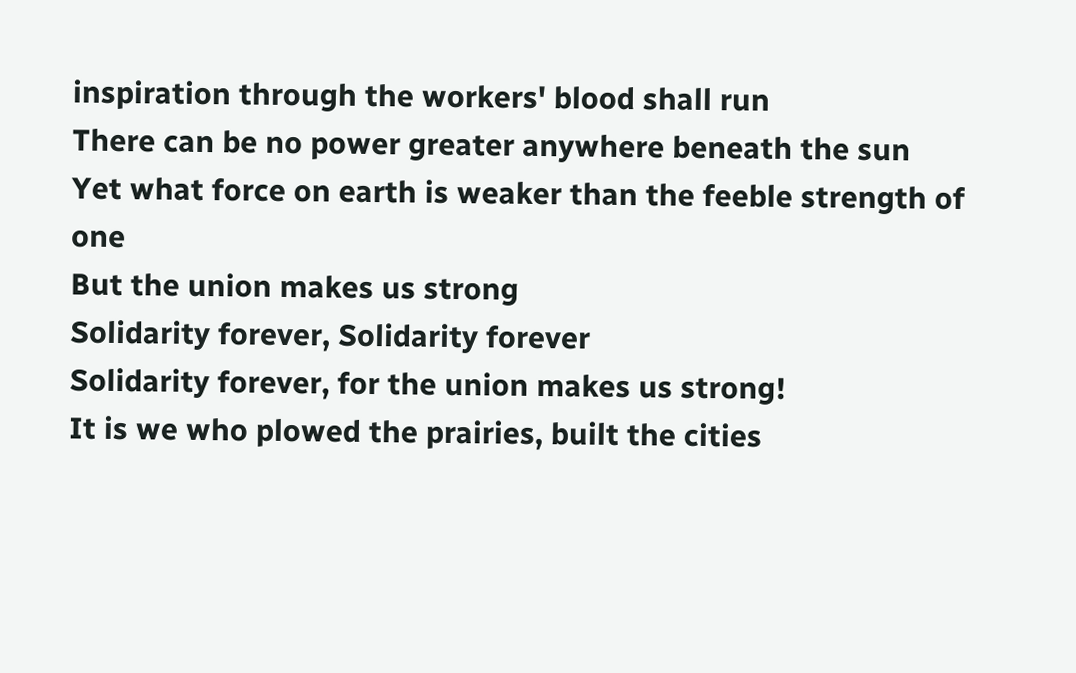inspiration through the workers' blood shall run
There can be no power greater anywhere beneath the sun
Yet what force on earth is weaker than the feeble strength of one
But the union makes us strong
Solidarity forever, Solidarity forever
Solidarity forever, for the union makes us strong!
It is we who plowed the prairies, built the cities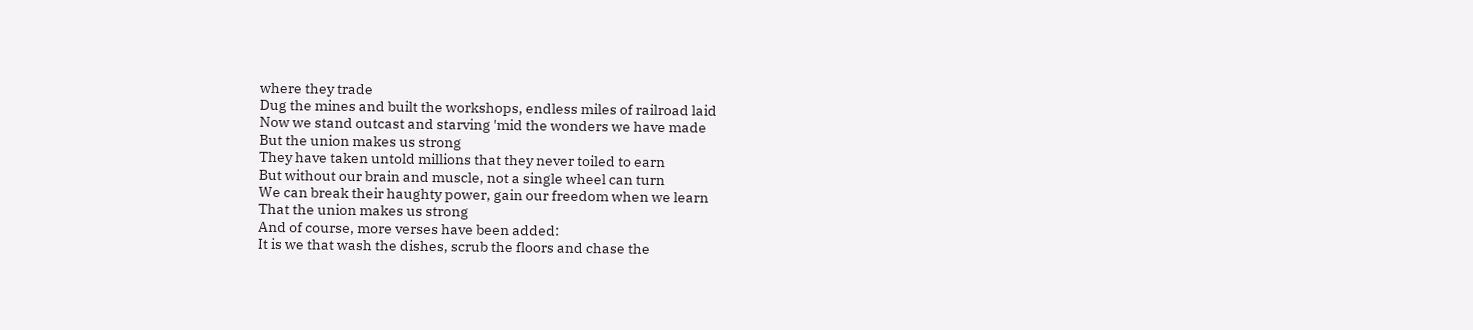where they trade
Dug the mines and built the workshops, endless miles of railroad laid
Now we stand outcast and starving 'mid the wonders we have made
But the union makes us strong
They have taken untold millions that they never toiled to earn
But without our brain and muscle, not a single wheel can turn
We can break their haughty power, gain our freedom when we learn
That the union makes us strong
And of course, more verses have been added:
It is we that wash the dishes, scrub the floors and chase the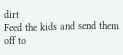dirt
Feed the kids and send them off to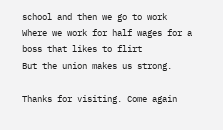school and then we go to work
Where we work for half wages for a boss that likes to flirt
But the union makes us strong.

Thanks for visiting. Come again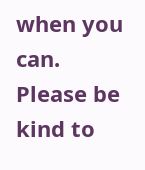when you can.
Please be kind to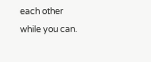each other while you can.